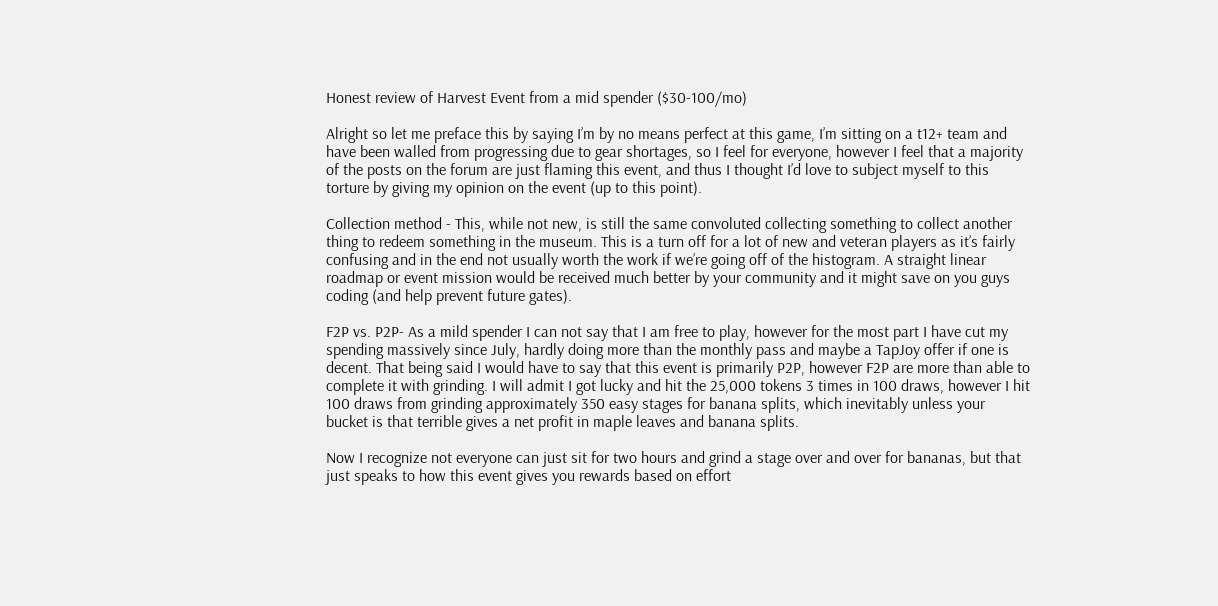Honest review of Harvest Event from a mid spender ($30-100/mo)

Alright so let me preface this by saying I’m by no means perfect at this game, I’m sitting on a t12+ team and have been walled from progressing due to gear shortages, so I feel for everyone, however I feel that a majority of the posts on the forum are just flaming this event, and thus I thought I’d love to subject myself to this torture by giving my opinion on the event (up to this point).

Collection method - This, while not new, is still the same convoluted collecting something to collect another thing to redeem something in the museum. This is a turn off for a lot of new and veteran players as it’s fairly confusing and in the end not usually worth the work if we’re going off of the histogram. A straight linear roadmap or event mission would be received much better by your community and it might save on you guys coding (and help prevent future gates).

F2P vs. P2P- As a mild spender I can not say that I am free to play, however for the most part I have cut my spending massively since July, hardly doing more than the monthly pass and maybe a TapJoy offer if one is decent. That being said I would have to say that this event is primarily P2P, however F2P are more than able to complete it with grinding. I will admit I got lucky and hit the 25,000 tokens 3 times in 100 draws, however I hit 100 draws from grinding approximately 350 easy stages for banana splits, which inevitably unless your bucket is that terrible gives a net profit in maple leaves and banana splits.

Now I recognize not everyone can just sit for two hours and grind a stage over and over for bananas, but that just speaks to how this event gives you rewards based on effort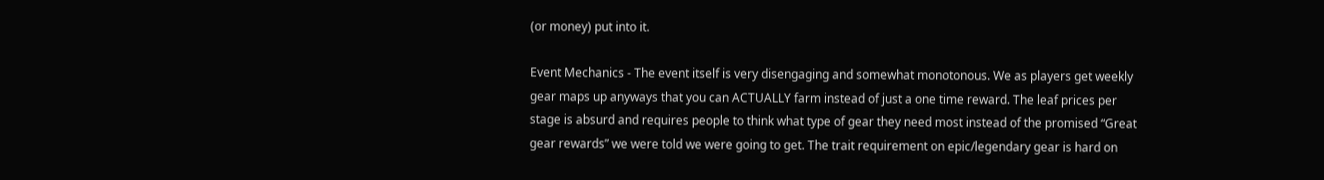(or money) put into it.

Event Mechanics - The event itself is very disengaging and somewhat monotonous. We as players get weekly gear maps up anyways that you can ACTUALLY farm instead of just a one time reward. The leaf prices per stage is absurd and requires people to think what type of gear they need most instead of the promised “Great gear rewards” we were told we were going to get. The trait requirement on epic/legendary gear is hard on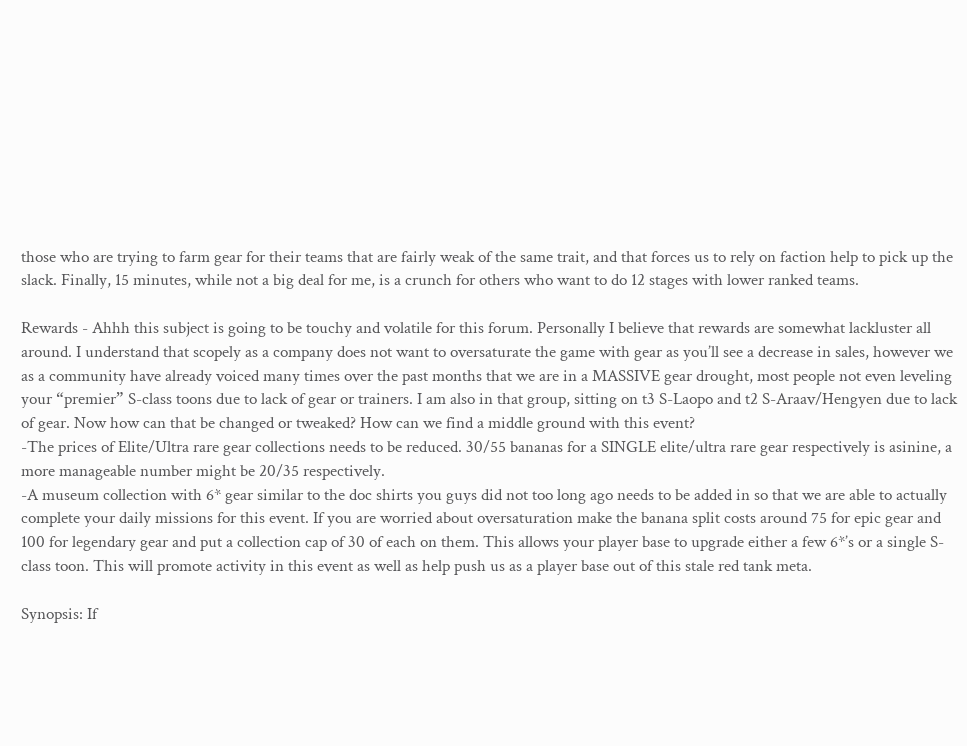those who are trying to farm gear for their teams that are fairly weak of the same trait, and that forces us to rely on faction help to pick up the slack. Finally, 15 minutes, while not a big deal for me, is a crunch for others who want to do 12 stages with lower ranked teams.

Rewards - Ahhh this subject is going to be touchy and volatile for this forum. Personally I believe that rewards are somewhat lackluster all around. I understand that scopely as a company does not want to oversaturate the game with gear as you’ll see a decrease in sales, however we as a community have already voiced many times over the past months that we are in a MASSIVE gear drought, most people not even leveling your “premier” S-class toons due to lack of gear or trainers. I am also in that group, sitting on t3 S-Laopo and t2 S-Araav/Hengyen due to lack of gear. Now how can that be changed or tweaked? How can we find a middle ground with this event?
-The prices of Elite/Ultra rare gear collections needs to be reduced. 30/55 bananas for a SINGLE elite/ultra rare gear respectively is asinine, a more manageable number might be 20/35 respectively.
-A museum collection with 6* gear similar to the doc shirts you guys did not too long ago needs to be added in so that we are able to actually complete your daily missions for this event. If you are worried about oversaturation make the banana split costs around 75 for epic gear and 100 for legendary gear and put a collection cap of 30 of each on them. This allows your player base to upgrade either a few 6*’s or a single S-class toon. This will promote activity in this event as well as help push us as a player base out of this stale red tank meta.

Synopsis: If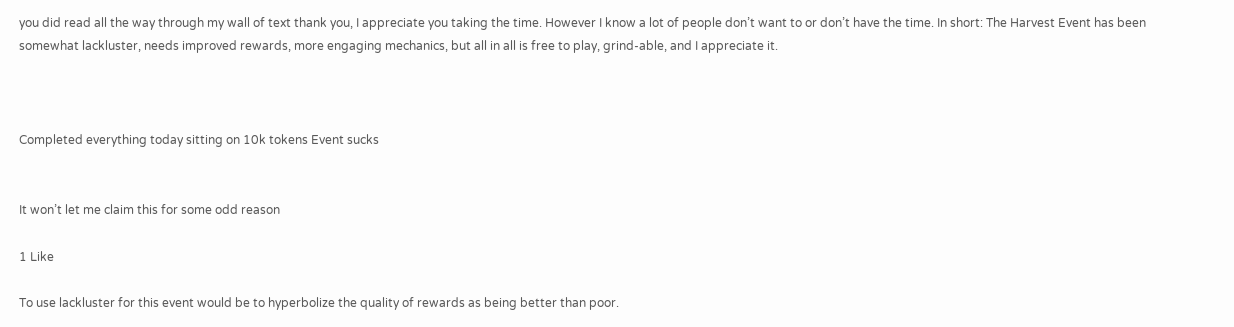you did read all the way through my wall of text thank you, I appreciate you taking the time. However I know a lot of people don’t want to or don’t have the time. In short: The Harvest Event has been somewhat lackluster, needs improved rewards, more engaging mechanics, but all in all is free to play, grind-able, and I appreciate it.



Completed everything today sitting on 10k tokens Event sucks


It won’t let me claim this for some odd reason

1 Like

To use lackluster for this event would be to hyperbolize the quality of rewards as being better than poor.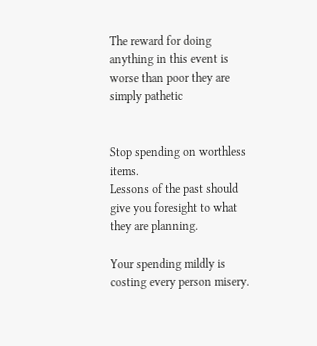The reward for doing anything in this event is worse than poor they are simply pathetic


Stop spending on worthless items.
Lessons of the past should give you foresight to what they are planning.

Your spending mildly is costing every person misery.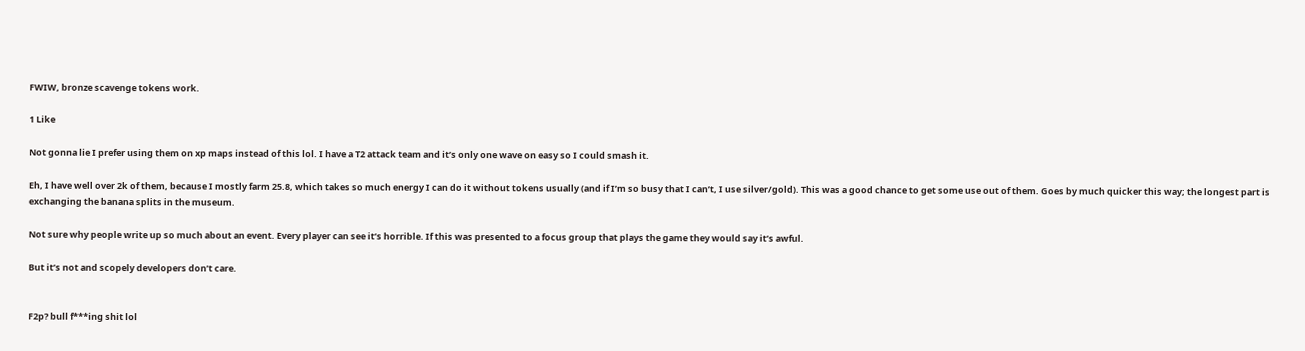FWIW, bronze scavenge tokens work.

1 Like

Not gonna lie I prefer using them on xp maps instead of this lol. I have a T2 attack team and it’s only one wave on easy so I could smash it.

Eh, I have well over 2k of them, because I mostly farm 25.8, which takes so much energy I can do it without tokens usually (and if I’m so busy that I can’t, I use silver/gold). This was a good chance to get some use out of them. Goes by much quicker this way; the longest part is exchanging the banana splits in the museum.

Not sure why people write up so much about an event. Every player can see it’s horrible. If this was presented to a focus group that plays the game they would say it’s awful.

But it’s not and scopely developers don’t care.


F2p? bull f***ing shit lol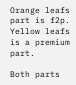Orange leafs part is f2p. Yellow leafs is a premium part.

Both parts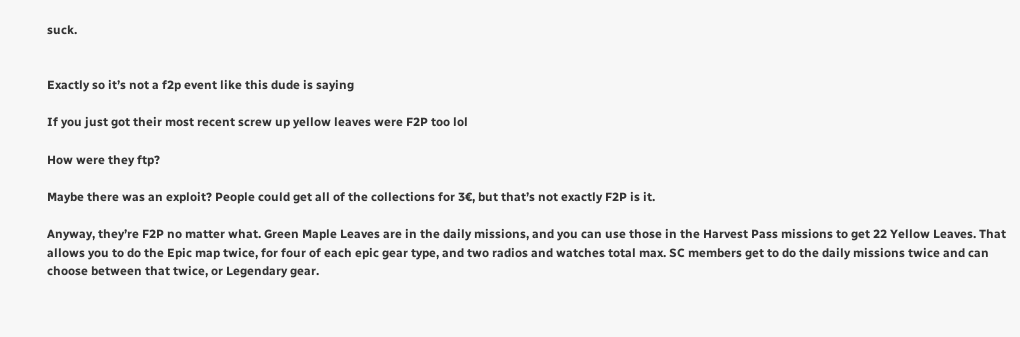suck.


Exactly so it’s not a f2p event like this dude is saying

If you just got their most recent screw up yellow leaves were F2P too lol

How were they ftp?

Maybe there was an exploit? People could get all of the collections for 3€, but that’s not exactly F2P is it.

Anyway, they’re F2P no matter what. Green Maple Leaves are in the daily missions, and you can use those in the Harvest Pass missions to get 22 Yellow Leaves. That allows you to do the Epic map twice, for four of each epic gear type, and two radios and watches total max. SC members get to do the daily missions twice and can choose between that twice, or Legendary gear.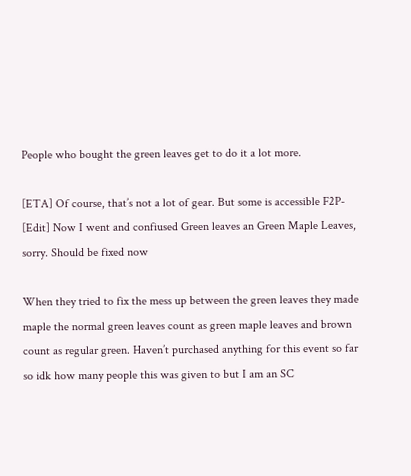People who bought the green leaves get to do it a lot more.

[ETA] Of course, that’s not a lot of gear. But some is accessible F2P-
[Edit] Now I went and confiused Green leaves an Green Maple Leaves, sorry. Should be fixed now

When they tried to fix the mess up between the green leaves they made maple the normal green leaves count as green maple leaves and brown count as regular green. Haven’t purchased anything for this event so far so idk how many people this was given to but I am an SC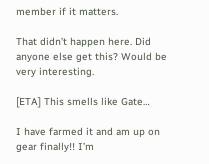member if it matters.

That didn’t happen here. Did anyone else get this? Would be very interesting.

[ETA] This smells like Gate…

I have farmed it and am up on gear finally!! I’m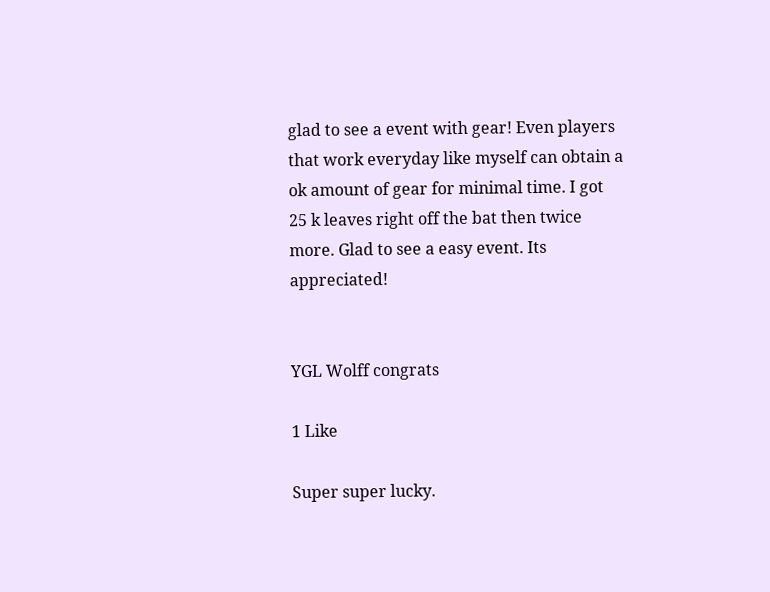glad to see a event with gear! Even players that work everyday like myself can obtain a ok amount of gear for minimal time. I got 25 k leaves right off the bat then twice more. Glad to see a easy event. Its appreciated!


YGL Wolff congrats

1 Like

Super super lucky.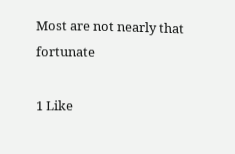Most are not nearly that fortunate

1 Like